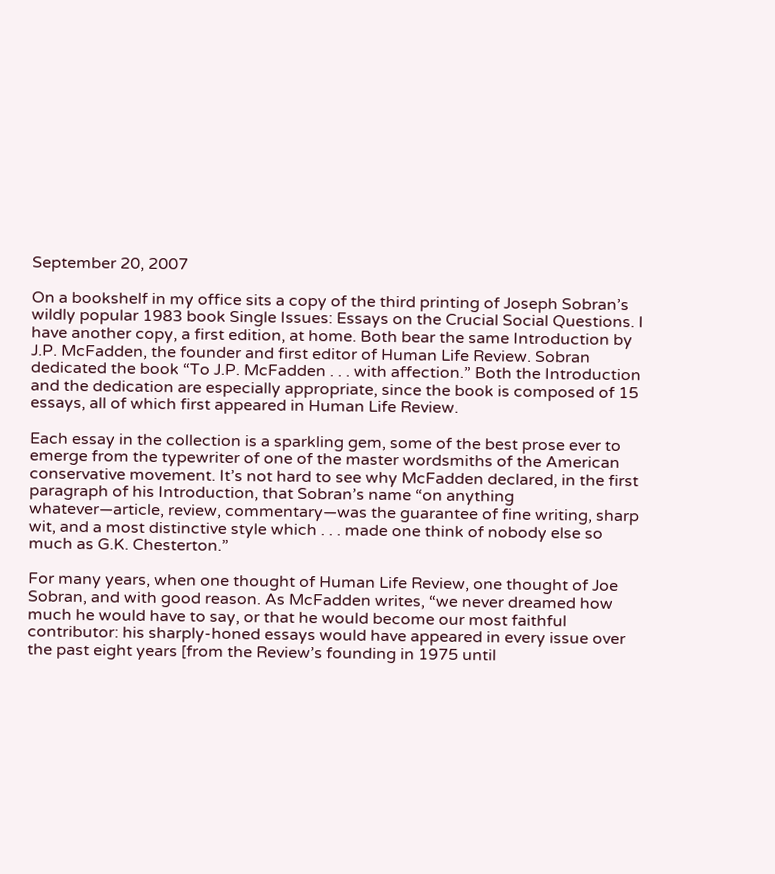September 20, 2007

On a bookshelf in my office sits a copy of the third printing of Joseph Sobran’s wildly popular 1983 book Single Issues: Essays on the Crucial Social Questions. I have another copy, a first edition, at home. Both bear the same Introduction by J.P. McFadden, the founder and first editor of Human Life Review. Sobran dedicated the book “To J.P. McFadden . . . with affection.” Both the Introduction and the dedication are especially appropriate, since the book is composed of 15 essays, all of which first appeared in Human Life Review.

Each essay in the collection is a sparkling gem, some of the best prose ever to emerge from the typewriter of one of the master wordsmiths of the American conservative movement. It’s not hard to see why McFadden declared, in the first paragraph of his Introduction, that Sobran’s name “on anything whatever—article, review, commentary—was the guarantee of fine writing, sharp wit, and a most distinctive style which . . . made one think of nobody else so much as G.K. Chesterton.”

For many years, when one thought of Human Life Review, one thought of Joe Sobran, and with good reason. As McFadden writes, “we never dreamed how much he would have to say, or that he would become our most faithful contributor: his sharply-honed essays would have appeared in every issue over the past eight years [from the Review’s founding in 1975 until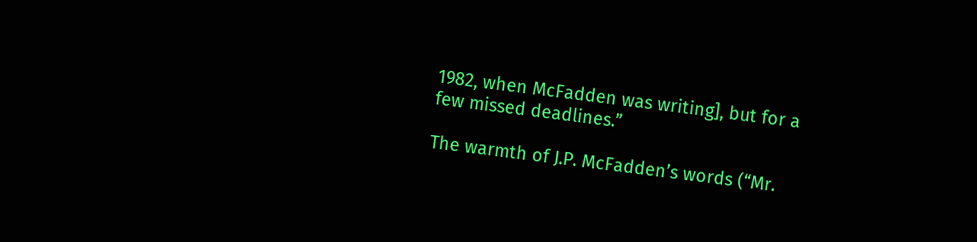1982, when McFadden was writing], but for a few missed deadlines.”

The warmth of J.P. McFadden’s words (“Mr.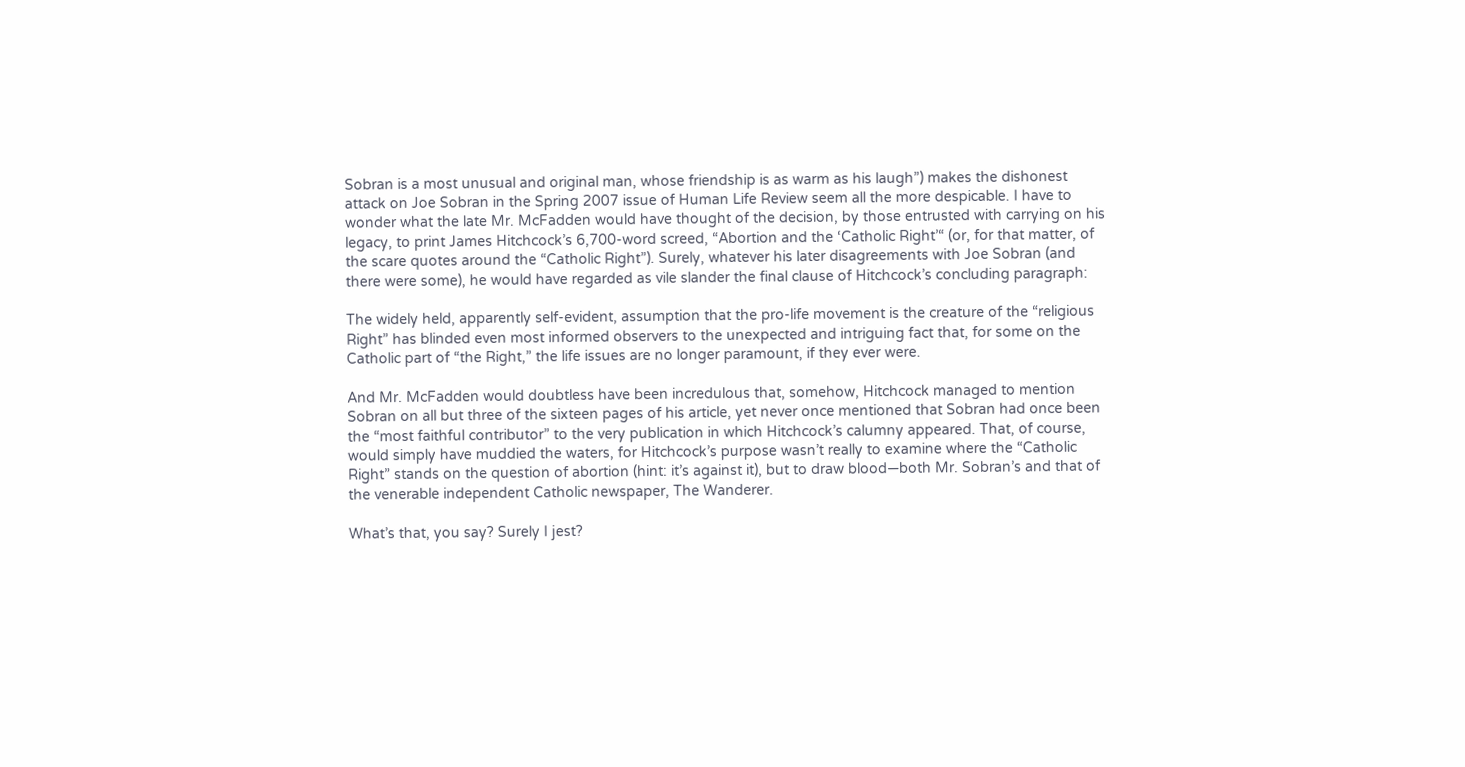Sobran is a most unusual and original man, whose friendship is as warm as his laugh”) makes the dishonest attack on Joe Sobran in the Spring 2007 issue of Human Life Review seem all the more despicable. I have to wonder what the late Mr. McFadden would have thought of the decision, by those entrusted with carrying on his legacy, to print James Hitchcock’s 6,700-word screed, “Abortion and the ‘Catholic Right’“ (or, for that matter, of the scare quotes around the “Catholic Right”). Surely, whatever his later disagreements with Joe Sobran (and there were some), he would have regarded as vile slander the final clause of Hitchcock’s concluding paragraph:

The widely held, apparently self-evident, assumption that the pro-life movement is the creature of the “religious Right” has blinded even most informed observers to the unexpected and intriguing fact that, for some on the Catholic part of “the Right,” the life issues are no longer paramount, if they ever were.

And Mr. McFadden would doubtless have been incredulous that, somehow, Hitchcock managed to mention Sobran on all but three of the sixteen pages of his article, yet never once mentioned that Sobran had once been the “most faithful contributor” to the very publication in which Hitchcock’s calumny appeared. That, of course, would simply have muddied the waters, for Hitchcock’s purpose wasn’t really to examine where the “Catholic Right” stands on the question of abortion (hint: it’s against it), but to draw blood—both Mr. Sobran’s and that of the venerable independent Catholic newspaper, The Wanderer.

What’s that, you say? Surely I jest?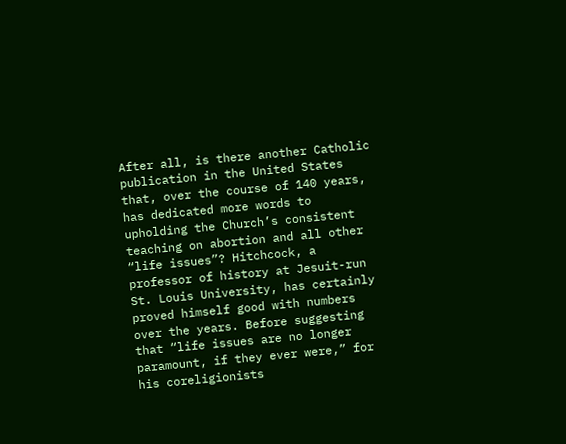After all, is there another Catholic publication in the United States that, over the course of 140 years, has dedicated more words to upholding the Church’s consistent teaching on abortion and all other “life issues”? Hitchcock, a professor of history at Jesuit-run St. Louis University, has certainly proved himself good with numbers over the years. Before suggesting that “life issues are no longer paramount, if they ever were,” for his coreligionists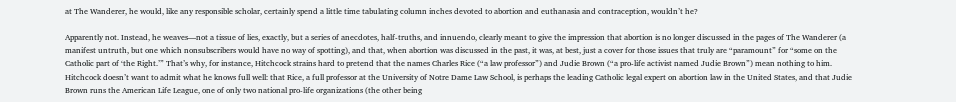at The Wanderer, he would, like any responsible scholar, certainly spend a little time tabulating column inches devoted to abortion and euthanasia and contraception, wouldn’t he?

Apparently not. Instead, he weaves—not a tissue of lies, exactly, but a series of anecdotes, half-truths, and innuendo, clearly meant to give the impression that abortion is no longer discussed in the pages of The Wanderer (a manifest untruth, but one which nonsubscribers would have no way of spotting), and that, when abortion was discussed in the past, it was, at best, just a cover for those issues that truly are “paramount” for “some on the Catholic part of ‘the Right.’” That’s why, for instance, Hitchcock strains hard to pretend that the names Charles Rice (“a law professor”) and Judie Brown (“a pro-life activist named Judie Brown”) mean nothing to him. Hitchcock doesn’t want to admit what he knows full well: that Rice, a full professor at the University of Notre Dame Law School, is perhaps the leading Catholic legal expert on abortion law in the United States, and that Judie Brown runs the American Life League, one of only two national pro-life organizations (the other being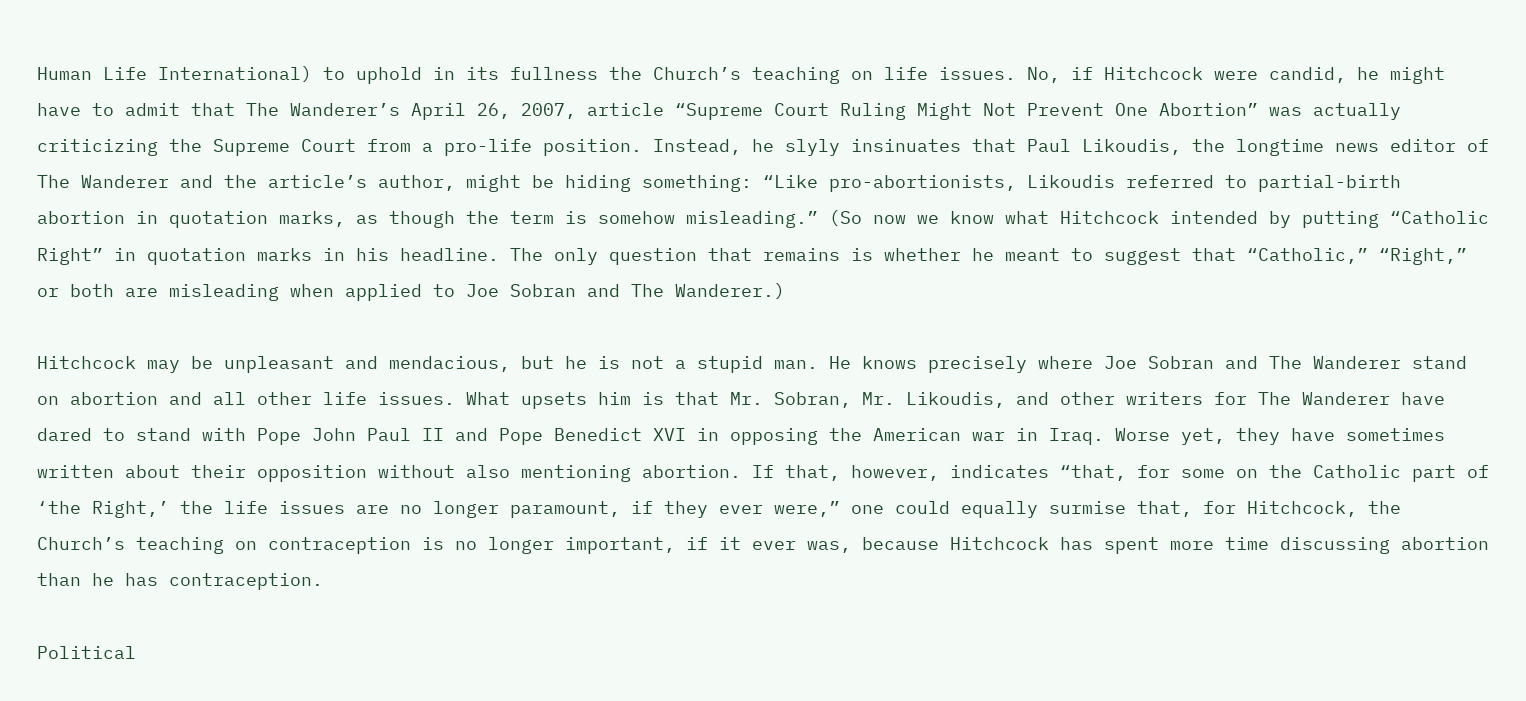Human Life International) to uphold in its fullness the Church’s teaching on life issues. No, if Hitchcock were candid, he might have to admit that The Wanderer’s April 26, 2007, article “Supreme Court Ruling Might Not Prevent One Abortion” was actually criticizing the Supreme Court from a pro-life position. Instead, he slyly insinuates that Paul Likoudis, the longtime news editor of The Wanderer and the article’s author, might be hiding something: “Like pro-abortionists, Likoudis referred to partial-birth abortion in quotation marks, as though the term is somehow misleading.” (So now we know what Hitchcock intended by putting “Catholic Right” in quotation marks in his headline. The only question that remains is whether he meant to suggest that “Catholic,” “Right,” or both are misleading when applied to Joe Sobran and The Wanderer.)

Hitchcock may be unpleasant and mendacious, but he is not a stupid man. He knows precisely where Joe Sobran and The Wanderer stand on abortion and all other life issues. What upsets him is that Mr. Sobran, Mr. Likoudis, and other writers for The Wanderer have dared to stand with Pope John Paul II and Pope Benedict XVI in opposing the American war in Iraq. Worse yet, they have sometimes written about their opposition without also mentioning abortion. If that, however, indicates “that, for some on the Catholic part of ‘the Right,’ the life issues are no longer paramount, if they ever were,” one could equally surmise that, for Hitchcock, the Church’s teaching on contraception is no longer important, if it ever was, because Hitchcock has spent more time discussing abortion than he has contraception.

Political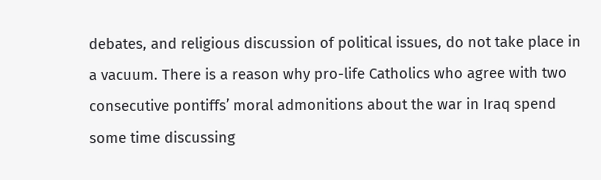debates, and religious discussion of political issues, do not take place in a vacuum. There is a reason why pro-life Catholics who agree with two consecutive pontiffs’ moral admonitions about the war in Iraq spend some time discussing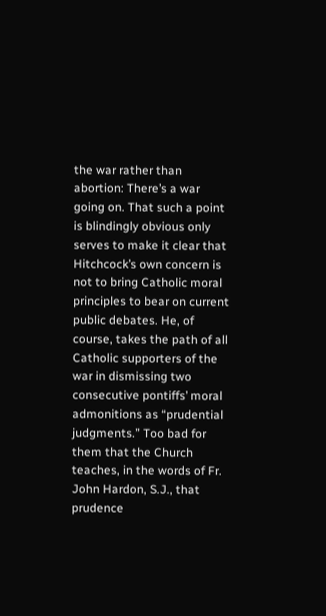the war rather than abortion: There’s a war going on. That such a point is blindingly obvious only serves to make it clear that Hitchcock’s own concern is not to bring Catholic moral principles to bear on current public debates. He, of course, takes the path of all Catholic supporters of the war in dismissing two consecutive pontiffs’ moral admonitions as “prudential judgments.” Too bad for them that the Church teaches, in the words of Fr. John Hardon, S.J., that prudence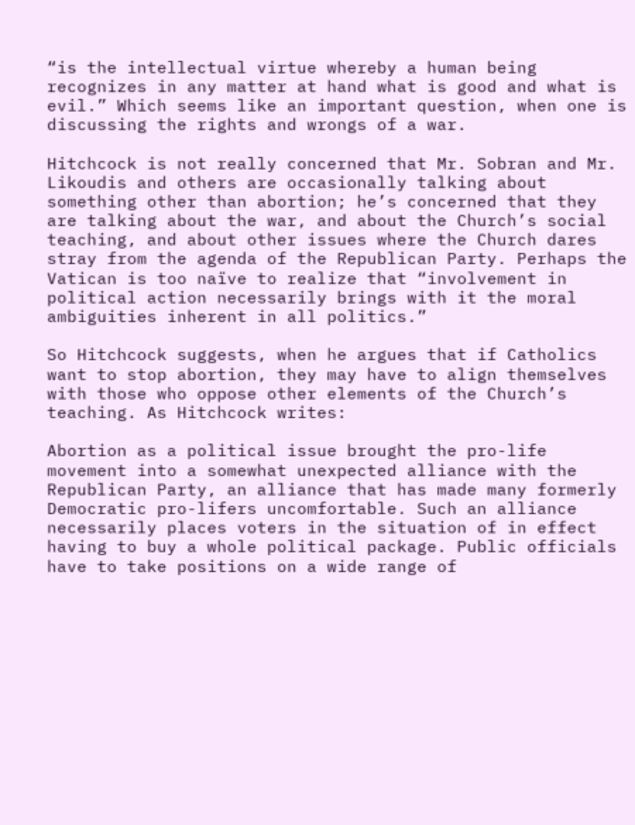“is the intellectual virtue whereby a human being recognizes in any matter at hand what is good and what is evil.” Which seems like an important question, when one is discussing the rights and wrongs of a war.

Hitchcock is not really concerned that Mr. Sobran and Mr. Likoudis and others are occasionally talking about something other than abortion; he’s concerned that they are talking about the war, and about the Church’s social teaching, and about other issues where the Church dares stray from the agenda of the Republican Party. Perhaps the Vatican is too naïve to realize that “involvement in political action necessarily brings with it the moral ambiguities inherent in all politics.”

So Hitchcock suggests, when he argues that if Catholics want to stop abortion, they may have to align themselves with those who oppose other elements of the Church’s teaching. As Hitchcock writes:

Abortion as a political issue brought the pro-life movement into a somewhat unexpected alliance with the Republican Party, an alliance that has made many formerly Democratic pro-lifers uncomfortable. Such an alliance necessarily places voters in the situation of in effect having to buy a whole political package. Public officials have to take positions on a wide range of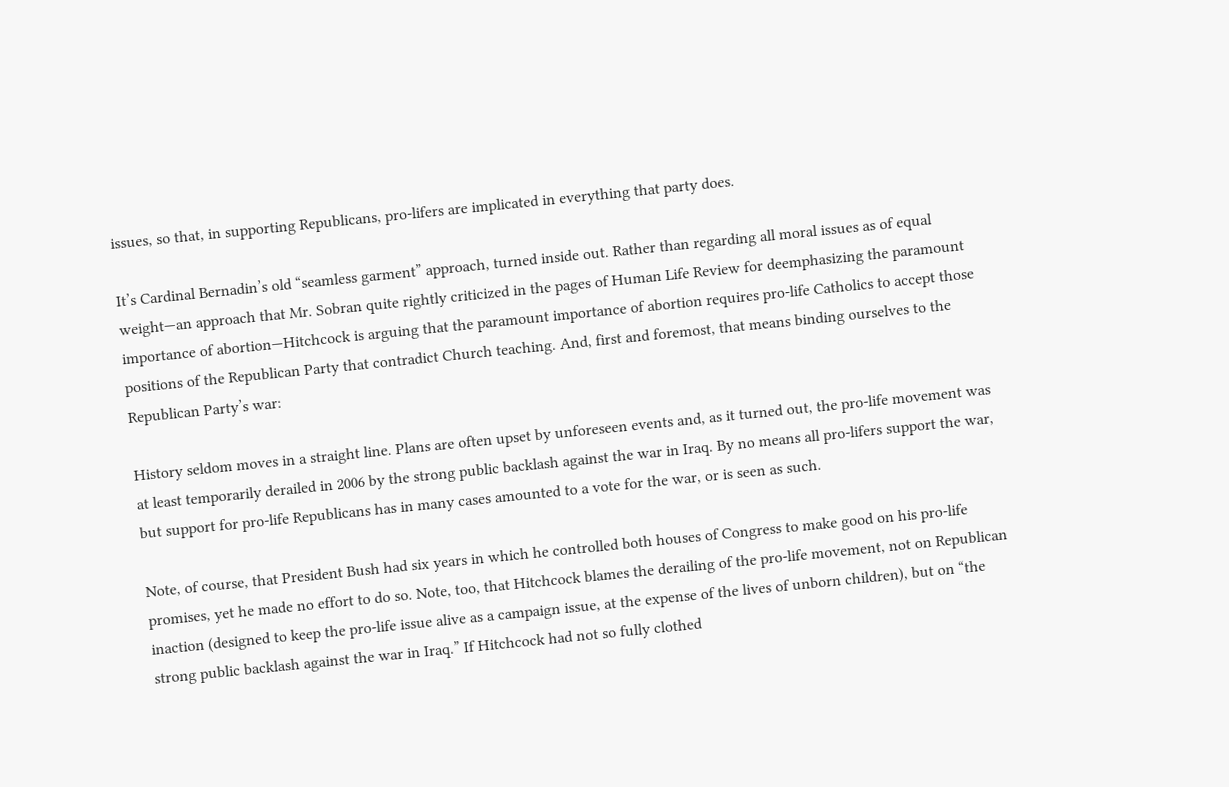issues, so that, in supporting Republicans, pro-lifers are implicated in everything that party does.

It’s Cardinal Bernadin’s old “seamless garment” approach, turned inside out. Rather than regarding all moral issues as of equal weight—an approach that Mr. Sobran quite rightly criticized in the pages of Human Life Review for deemphasizing the paramount importance of abortion—Hitchcock is arguing that the paramount importance of abortion requires pro-life Catholics to accept those positions of the Republican Party that contradict Church teaching. And, first and foremost, that means binding ourselves to the Republican Party’s war:

History seldom moves in a straight line. Plans are often upset by unforeseen events and, as it turned out, the pro-life movement was at least temporarily derailed in 2006 by the strong public backlash against the war in Iraq. By no means all pro-lifers support the war, but support for pro-life Republicans has in many cases amounted to a vote for the war, or is seen as such.

Note, of course, that President Bush had six years in which he controlled both houses of Congress to make good on his pro-life promises, yet he made no effort to do so. Note, too, that Hitchcock blames the derailing of the pro-life movement, not on Republican inaction (designed to keep the pro-life issue alive as a campaign issue, at the expense of the lives of unborn children), but on “the strong public backlash against the war in Iraq.” If Hitchcock had not so fully clothed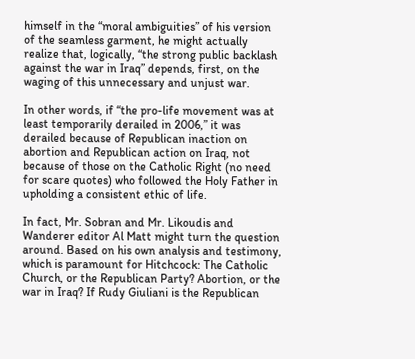himself in the “moral ambiguities” of his version of the seamless garment, he might actually realize that, logically, “the strong public backlash against the war in Iraq” depends, first, on the waging of this unnecessary and unjust war.

In other words, if “the pro-life movement was at least temporarily derailed in 2006,” it was derailed because of Republican inaction on abortion and Republican action on Iraq, not because of those on the Catholic Right (no need for scare quotes) who followed the Holy Father in upholding a consistent ethic of life.

In fact, Mr. Sobran and Mr. Likoudis and Wanderer editor Al Matt might turn the question around. Based on his own analysis and testimony, which is paramount for Hitchcock: The Catholic Church, or the Republican Party? Abortion, or the war in Iraq? If Rudy Giuliani is the Republican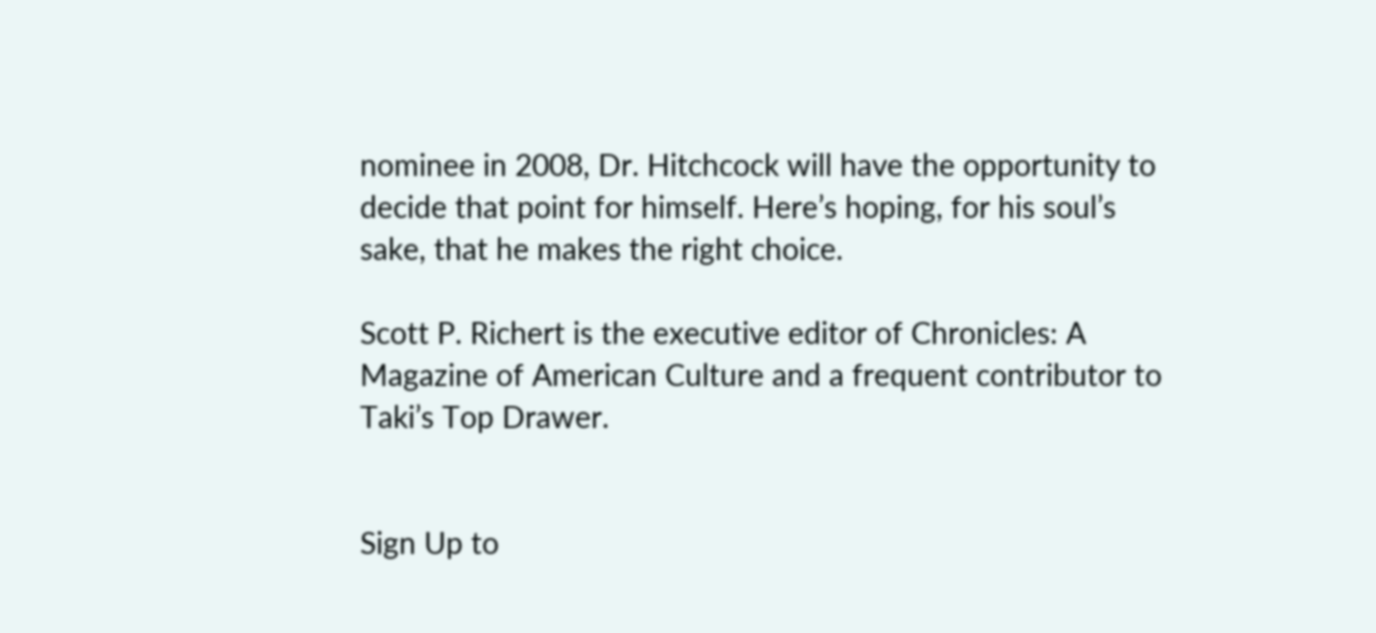nominee in 2008, Dr. Hitchcock will have the opportunity to decide that point for himself. Here’s hoping, for his soul’s sake, that he makes the right choice.

Scott P. Richert is the executive editor of Chronicles: A Magazine of American Culture and a frequent contributor to Taki’s Top Drawer.


Sign Up to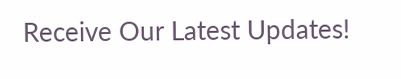Receive Our Latest Updates!